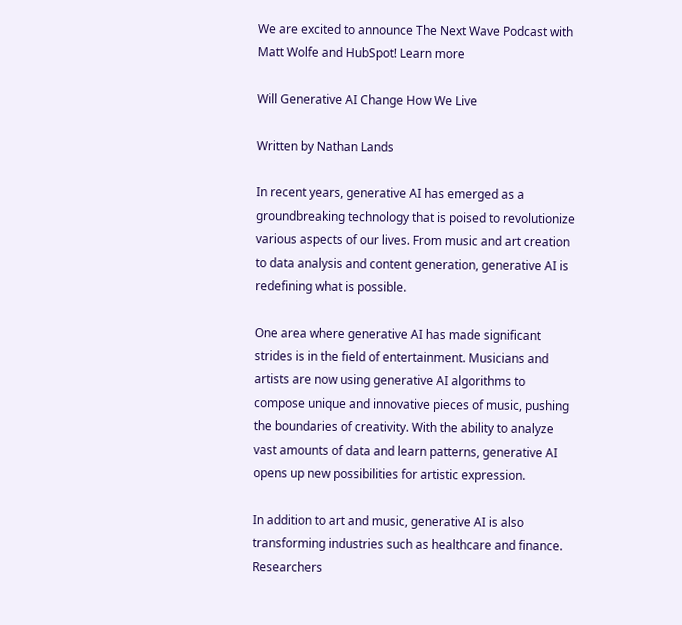We are excited to announce The Next Wave Podcast with Matt Wolfe and HubSpot! Learn more

Will Generative AI Change How We Live

Written by Nathan Lands

In recent years, generative AI has emerged as a groundbreaking technology that is poised to revolutionize various aspects of our lives. From music and art creation to data analysis and content generation, generative AI is redefining what is possible.

One area where generative AI has made significant strides is in the field of entertainment. Musicians and artists are now using generative AI algorithms to compose unique and innovative pieces of music, pushing the boundaries of creativity. With the ability to analyze vast amounts of data and learn patterns, generative AI opens up new possibilities for artistic expression.

In addition to art and music, generative AI is also transforming industries such as healthcare and finance. Researchers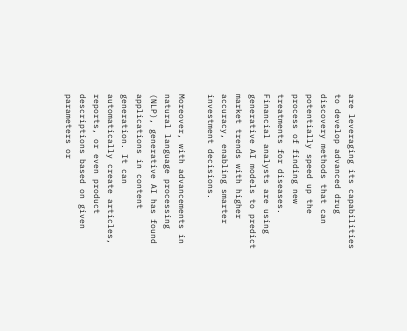are leveraging its capabilities to develop advanced drug discovery methods that can potentially speed up the process of finding new treatments for diseases. Financial analysts are using generative AI models to predict market trends with higher accuracy, enabling smarter investment decisions.

Moreover, with advancements in natural language processing (NLP), generative AI has found applications in content generation. It can automatically create articles, reports, or even product descriptions based on given parameters or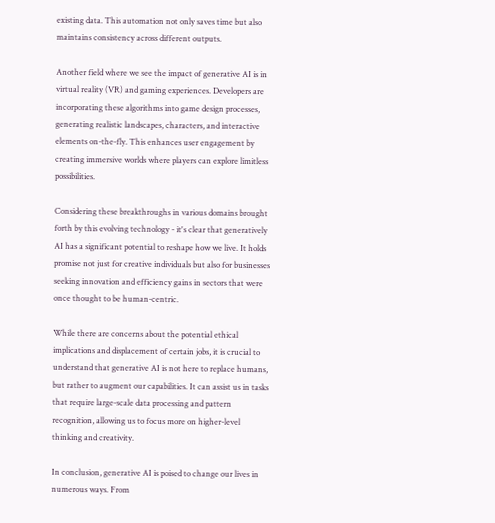existing data. This automation not only saves time but also maintains consistency across different outputs.

Another field where we see the impact of generative AI is in virtual reality (VR) and gaming experiences. Developers are incorporating these algorithms into game design processes, generating realistic landscapes, characters, and interactive elements on-the-fly. This enhances user engagement by creating immersive worlds where players can explore limitless possibilities.

Considering these breakthroughs in various domains brought forth by this evolving technology - it's clear that generatively AI has a significant potential to reshape how we live. It holds promise not just for creative individuals but also for businesses seeking innovation and efficiency gains in sectors that were once thought to be human-centric.

While there are concerns about the potential ethical implications and displacement of certain jobs, it is crucial to understand that generative AI is not here to replace humans, but rather to augment our capabilities. It can assist us in tasks that require large-scale data processing and pattern recognition, allowing us to focus more on higher-level thinking and creativity.

In conclusion, generative AI is poised to change our lives in numerous ways. From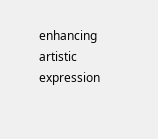enhancing artistic expression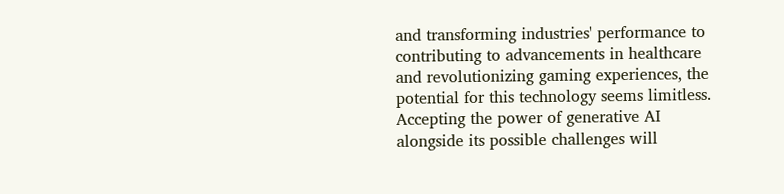and transforming industries' performance to contributing to advancements in healthcare and revolutionizing gaming experiences, the potential for this technology seems limitless. Accepting the power of generative AI alongside its possible challenges will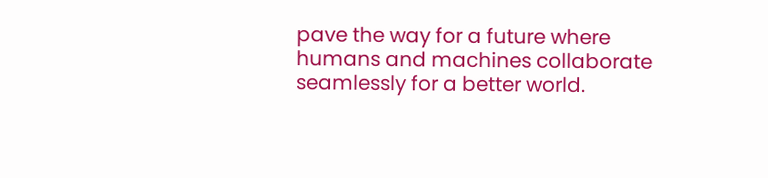pave the way for a future where humans and machines collaborate seamlessly for a better world.